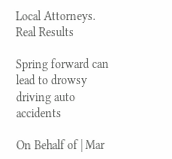Local Attorneys. Real Results

Spring forward can lead to drowsy driving auto accidents

On Behalf of | Mar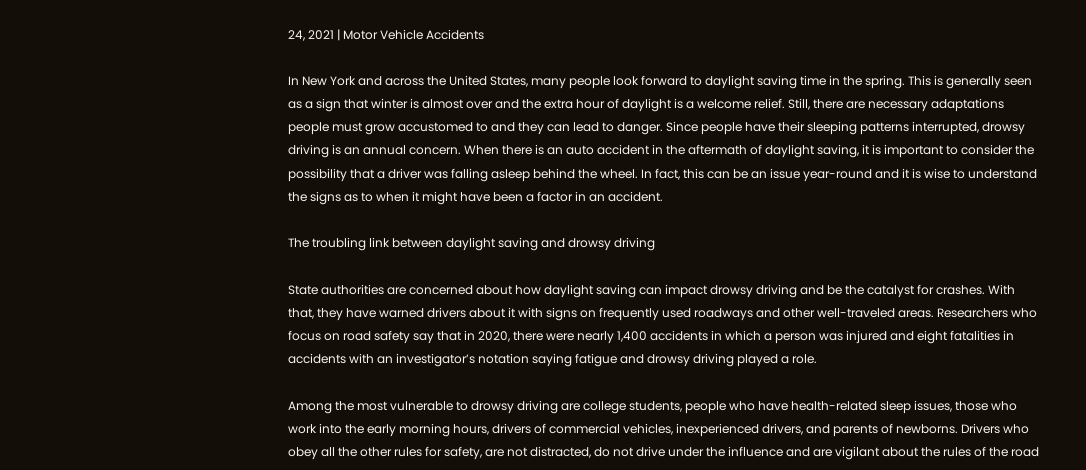24, 2021 | Motor Vehicle Accidents

In New York and across the United States, many people look forward to daylight saving time in the spring. This is generally seen as a sign that winter is almost over and the extra hour of daylight is a welcome relief. Still, there are necessary adaptations people must grow accustomed to and they can lead to danger. Since people have their sleeping patterns interrupted, drowsy driving is an annual concern. When there is an auto accident in the aftermath of daylight saving, it is important to consider the possibility that a driver was falling asleep behind the wheel. In fact, this can be an issue year-round and it is wise to understand the signs as to when it might have been a factor in an accident.

The troubling link between daylight saving and drowsy driving

State authorities are concerned about how daylight saving can impact drowsy driving and be the catalyst for crashes. With that, they have warned drivers about it with signs on frequently used roadways and other well-traveled areas. Researchers who focus on road safety say that in 2020, there were nearly 1,400 accidents in which a person was injured and eight fatalities in accidents with an investigator’s notation saying fatigue and drowsy driving played a role.

Among the most vulnerable to drowsy driving are college students, people who have health-related sleep issues, those who work into the early morning hours, drivers of commercial vehicles, inexperienced drivers, and parents of newborns. Drivers who obey all the other rules for safety, are not distracted, do not drive under the influence and are vigilant about the rules of the road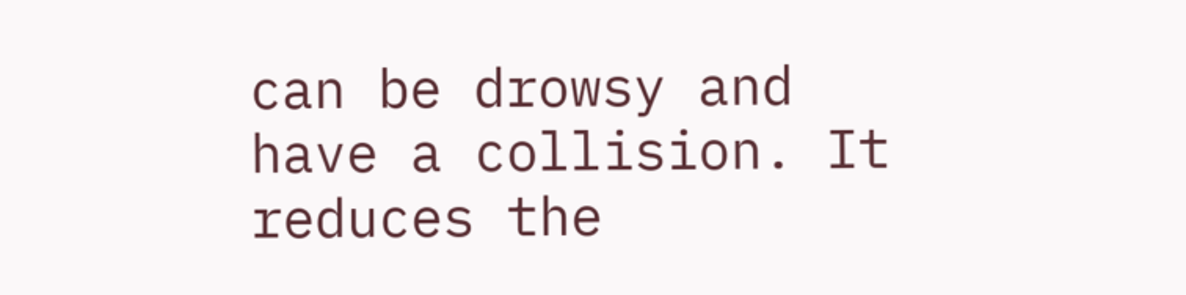can be drowsy and have a collision. It reduces the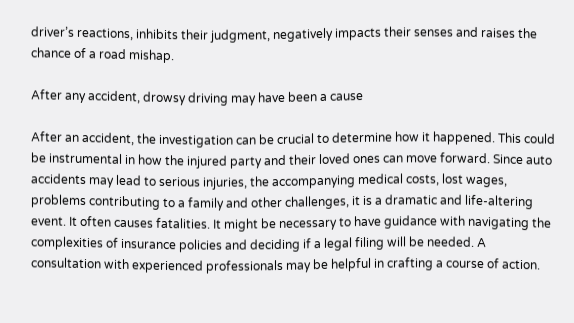driver’s reactions, inhibits their judgment, negatively impacts their senses and raises the chance of a road mishap.

After any accident, drowsy driving may have been a cause

After an accident, the investigation can be crucial to determine how it happened. This could be instrumental in how the injured party and their loved ones can move forward. Since auto accidents may lead to serious injuries, the accompanying medical costs, lost wages, problems contributing to a family and other challenges, it is a dramatic and life-altering event. It often causes fatalities. It might be necessary to have guidance with navigating the complexities of insurance policies and deciding if a legal filing will be needed. A consultation with experienced professionals may be helpful in crafting a course of action.